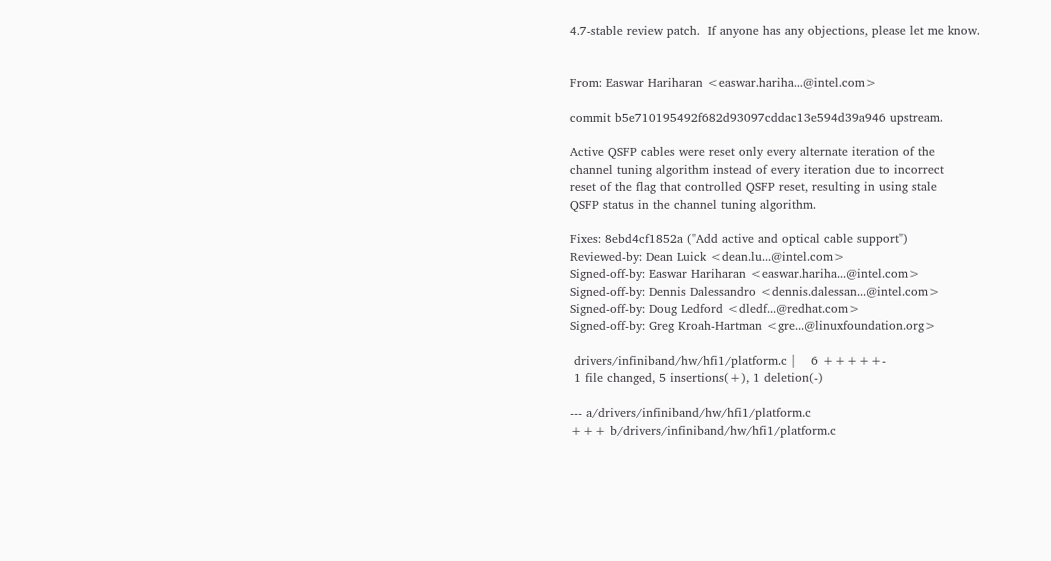4.7-stable review patch.  If anyone has any objections, please let me know.


From: Easwar Hariharan <easwar.hariha...@intel.com>

commit b5e710195492f682d93097cddac13e594d39a946 upstream.

Active QSFP cables were reset only every alternate iteration of the
channel tuning algorithm instead of every iteration due to incorrect
reset of the flag that controlled QSFP reset, resulting in using stale
QSFP status in the channel tuning algorithm.

Fixes: 8ebd4cf1852a ("Add active and optical cable support")
Reviewed-by: Dean Luick <dean.lu...@intel.com>
Signed-off-by: Easwar Hariharan <easwar.hariha...@intel.com>
Signed-off-by: Dennis Dalessandro <dennis.dalessan...@intel.com>
Signed-off-by: Doug Ledford <dledf...@redhat.com>
Signed-off-by: Greg Kroah-Hartman <gre...@linuxfoundation.org>

 drivers/infiniband/hw/hfi1/platform.c |    6 +++++-
 1 file changed, 5 insertions(+), 1 deletion(-)

--- a/drivers/infiniband/hw/hfi1/platform.c
+++ b/drivers/infiniband/hw/hfi1/platform.c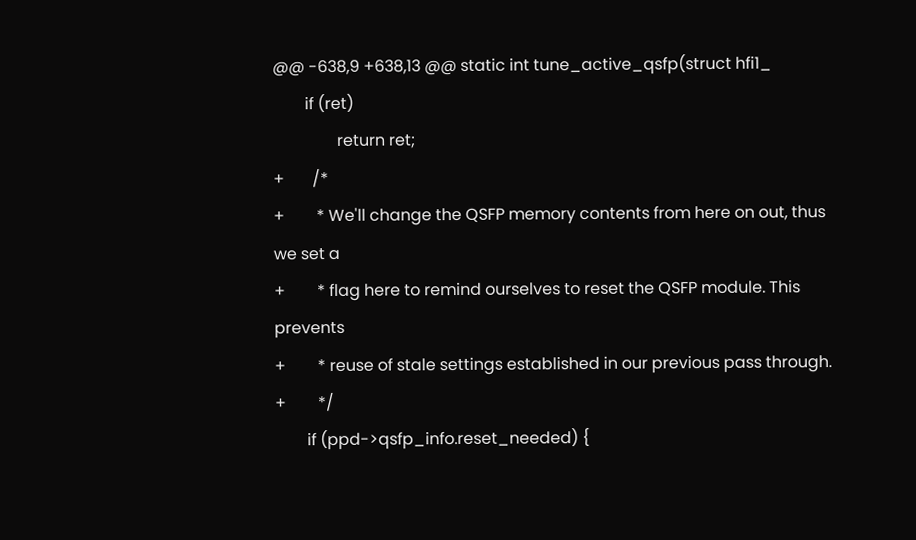@@ -638,9 +638,13 @@ static int tune_active_qsfp(struct hfi1_
        if (ret)
                return ret;
+       /*
+        * We'll change the QSFP memory contents from here on out, thus we set a
+        * flag here to remind ourselves to reset the QSFP module. This prevents
+        * reuse of stale settings established in our previous pass through.
+        */
        if (ppd->qsfp_info.reset_needed) {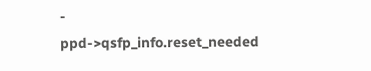-               ppd->qsfp_info.reset_needed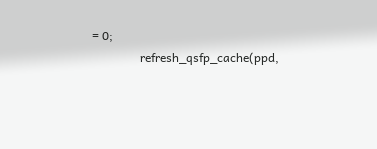= 0;
                refresh_qsfp_cache(ppd,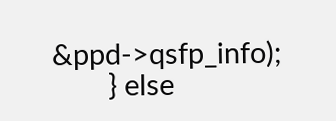&ppd->qsfp_info);
        } else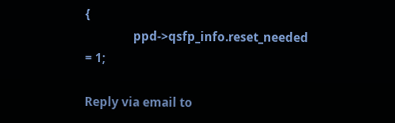{
                ppd->qsfp_info.reset_needed = 1;

Reply via email to